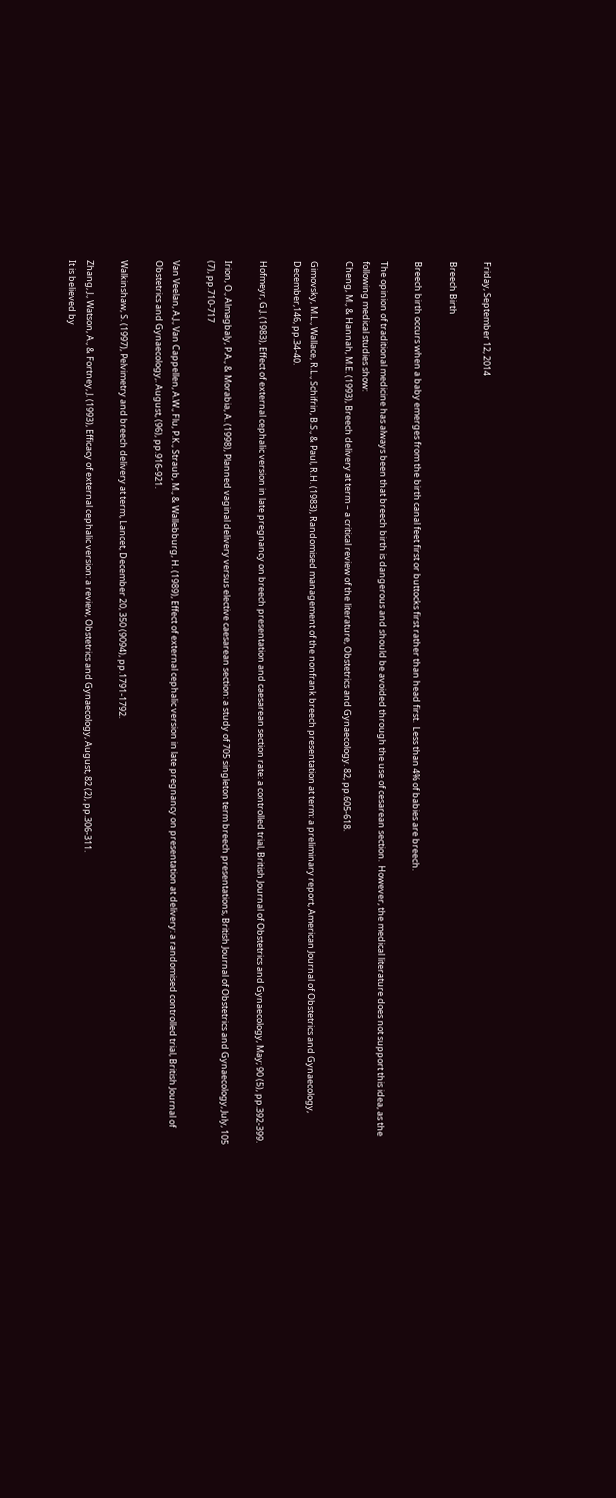Friday, September 12, 2014

Breech Birth

Breech birth occurs when a baby emerges from the birth canal feet first or buttocks first rather than head first.  Less than 4% of babies are breech.

The opinion of traditional medicine has always been that breech birth is dangerous and should be avoided through the use of cesarean section.  However, the medical literature does not support this idea, as the following medical studies show:
Cheng, M., & Hannah, M.E. (1993), Breech delivery at term – a critical review of the literature, Obstetrics and Gynaecology. 82, pp.605-618.

Gimovsky, M.L., Wallace, R.L., Schifrin, B.S., & Paul, R.H. (1983), Randomised management of the nonfrank breech presentation at term: a preliminary report, American Journal of Obstetrics and Gynaecology, December,146, pp.34-40.

Hofmeyr, G.J. (1983), Effect of external cephalic version in late pregnancy on breech presentation and caesarean section rate: a controlled trial, British Journal of Obstetrics and Gynaecology, May; 90 (5), pp.392-399.

Irion, O., Almagbaly, P.A., & Morabia, A. (1998), Planned vaginal delivery versus elective caesarean section: a study of 705 singleton term breech presentations, British Journal of Obstetrics and Gynaecology, July, 105 (7), pp.710-717

Van Veelan, A.J., Van Cappellen, A.W., Flu, P.K., Straub, M., & Wallebburg, H. (1989), Effect of external cephalic version in late pregnancy on presentation at delivery: a randomised controlled trial, British Journal of Obstetrics and Gynaecology,. August, (96), pp.916-921.

Walkinshaw, S. (1997), Pelvimetry and breech delivery at term, Lancet, December 20, 350 (9094), pp.1791-1792.

Zhang, J., Watson, A., & Fortney, J. (1993), Efficacy of external cephalic version: a review, Obstetrics and Gynaecology, August, 82 (2), pp.306-311.
It is believed by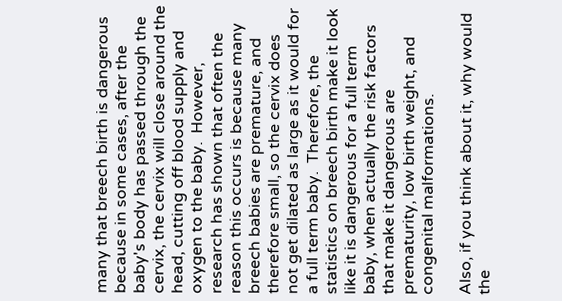many that breech birth is dangerous because in some cases, after the baby's body has passed through the cervix, the cervix will close around the head, cutting off blood supply and oxygen to the baby.  However, research has shown that often the reason this occurs is because many breech babies are premature, and therefore small, so the cervix does not get dilated as large as it would for a full term baby.  Therefore, the statistics on breech birth make it look like it is dangerous for a full term baby, when actually the risk factors that make it dangerous are prematurity, low birth weight, and congenital malformations.

Also, if you think about it, why would the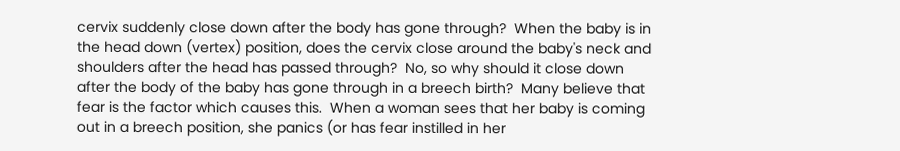cervix suddenly close down after the body has gone through?  When the baby is in the head down (vertex) position, does the cervix close around the baby's neck and shoulders after the head has passed through?  No, so why should it close down after the body of the baby has gone through in a breech birth?  Many believe that fear is the factor which causes this.  When a woman sees that her baby is coming out in a breech position, she panics (or has fear instilled in her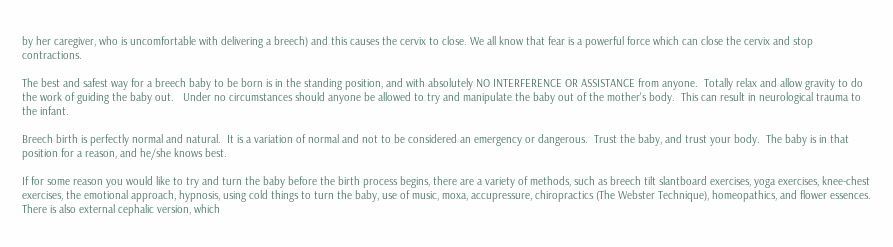by her caregiver, who is uncomfortable with delivering a breech) and this causes the cervix to close. We all know that fear is a powerful force which can close the cervix and stop contractions.

The best and safest way for a breech baby to be born is in the standing position, and with absolutely NO INTERFERENCE OR ASSISTANCE from anyone.  Totally relax and allow gravity to do the work of guiding the baby out.   Under no circumstances should anyone be allowed to try and manipulate the baby out of the mother's body.  This can result in neurological trauma to the infant.

Breech birth is perfectly normal and natural.  It is a variation of normal and not to be considered an emergency or dangerous.  Trust the baby, and trust your body.  The baby is in that position for a reason, and he/she knows best.

If for some reason you would like to try and turn the baby before the birth process begins, there are a variety of methods, such as breech tilt slantboard exercises, yoga exercises, knee-chest exercises, the emotional approach, hypnosis, using cold things to turn the baby, use of music, moxa, accupressure, chiropractics (The Webster Technique), homeopathics, and flower essences.  There is also external cephalic version, which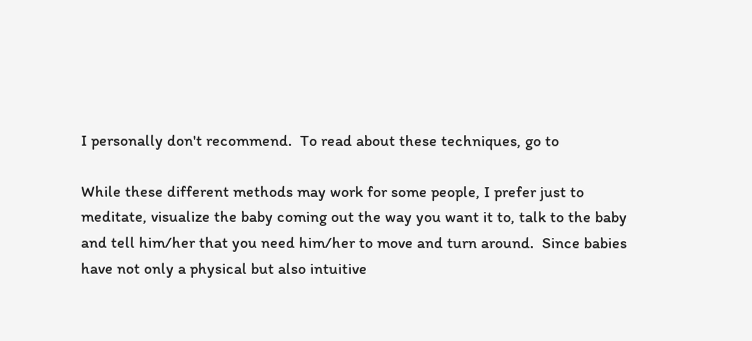I personally don't recommend.  To read about these techniques, go to

While these different methods may work for some people, I prefer just to meditate, visualize the baby coming out the way you want it to, talk to the baby and tell him/her that you need him/her to move and turn around.  Since babies have not only a physical but also intuitive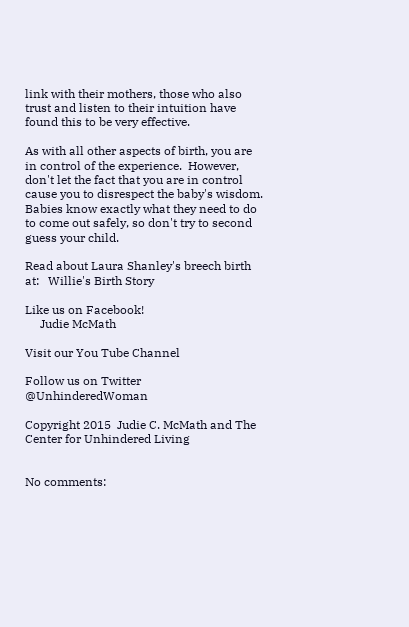link with their mothers, those who also trust and listen to their intuition have found this to be very effective.

As with all other aspects of birth, you are in control of the experience.  However, don't let the fact that you are in control cause you to disrespect the baby's wisdom.  Babies know exactly what they need to do to come out safely, so don't try to second guess your child.

Read about Laura Shanley's breech birth at:   Willie's Birth Story

Like us on Facebook!
     Judie McMath

Visit our You Tube Channel

Follow us on Twitter @UnhinderedWoman

Copyright 2015  Judie C. McMath and The Center for Unhindered Living


No comments: